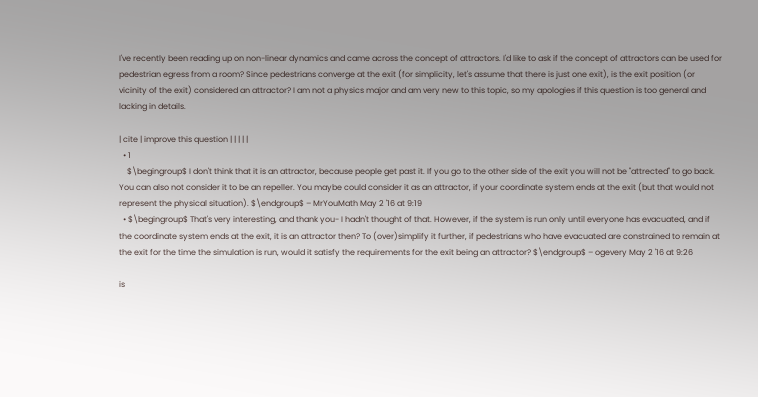I've recently been reading up on non-linear dynamics and came across the concept of attractors. I'd like to ask if the concept of attractors can be used for pedestrian egress from a room? Since pedestrians converge at the exit (for simplicity, let's assume that there is just one exit), is the exit position (or vicinity of the exit) considered an attractor? I am not a physics major and am very new to this topic, so my apologies if this question is too general and lacking in details.

| cite | improve this question | | | | |
  • 1
    $\begingroup$ I don't think that it is an attractor, because people get past it. If you go to the other side of the exit you will not be "attrected" to go back. You can also not consider it to be an repeller. You maybe could consider it as an attractor, if your coordinate system ends at the exit (but that would not represent the physical situation). $\endgroup$ – MrYouMath May 2 '16 at 9:19
  • $\begingroup$ That's very interesting, and thank you- I hadn't thought of that. However, if the system is run only until everyone has evacuated, and if the coordinate system ends at the exit, it is an attractor then? To (over)simplify it further, if pedestrians who have evacuated are constrained to remain at the exit for the time the simulation is run, would it satisfy the requirements for the exit being an attractor? $\endgroup$ – ogevery May 2 '16 at 9:26

is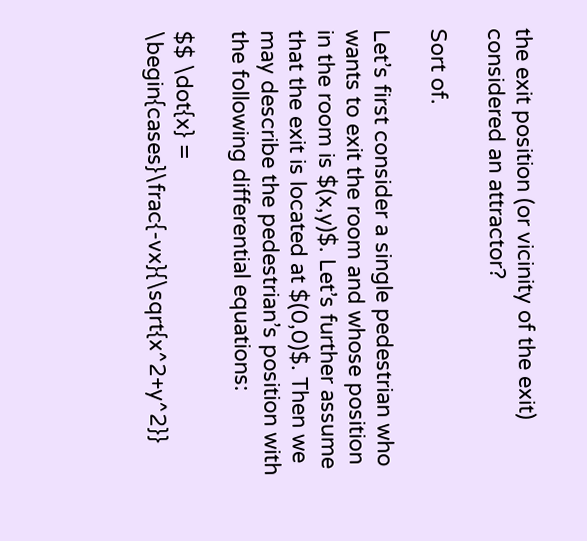the exit position (or vicinity of the exit) considered an attractor?

Sort of.

Let’s first consider a single pedestrian who wants to exit the room and whose position in the room is $(x,y)$. Let’s further assume that the exit is located at $(0,0)$. Then we may describe the pedestrian’s position with the following differential equations:

$$ \dot{x} = \begin{cases}\frac{-vx}{\sqrt{x^2+y^2}}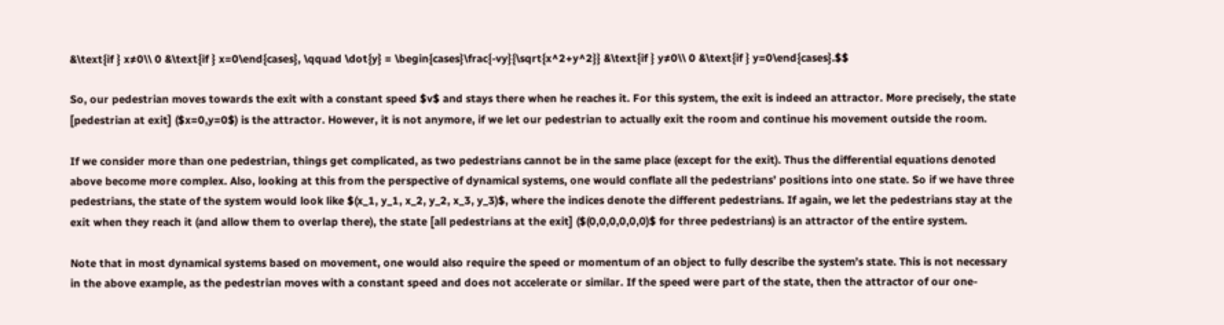&\text{if } x≠0\\ 0 &\text{if } x=0\end{cases}, \qquad \dot{y} = \begin{cases}\frac{-vy}{\sqrt{x^2+y^2}} &\text{if } y≠0\\ 0 &\text{if } y=0\end{cases}.$$

So, our pedestrian moves towards the exit with a constant speed $v$ and stays there when he reaches it. For this system, the exit is indeed an attractor. More precisely, the state [pedestrian at exit] ($x=0,y=0$) is the attractor. However, it is not anymore, if we let our pedestrian to actually exit the room and continue his movement outside the room.

If we consider more than one pedestrian, things get complicated, as two pedestrians cannot be in the same place (except for the exit). Thus the differential equations denoted above become more complex. Also, looking at this from the perspective of dynamical systems, one would conflate all the pedestrians’ positions into one state. So if we have three pedestrians, the state of the system would look like $(x_1, y_1, x_2, y_2, x_3, y_3)$, where the indices denote the different pedestrians. If again, we let the pedestrians stay at the exit when they reach it (and allow them to overlap there), the state [all pedestrians at the exit] ($(0,0,0,0,0,0)$ for three pedestrians) is an attractor of the entire system.

Note that in most dynamical systems based on movement, one would also require the speed or momentum of an object to fully describe the system’s state. This is not necessary in the above example, as the pedestrian moves with a constant speed and does not accelerate or similar. If the speed were part of the state, then the attractor of our one-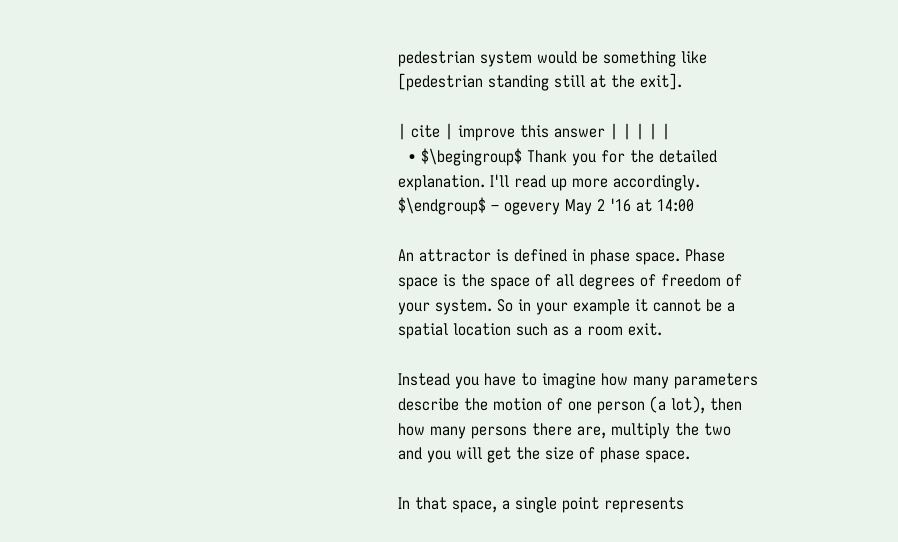pedestrian system would be something like [pedestrian standing still at the exit].

| cite | improve this answer | | | | |
  • $\begingroup$ Thank you for the detailed explanation. I'll read up more accordingly. $\endgroup$ – ogevery May 2 '16 at 14:00

An attractor is defined in phase space. Phase space is the space of all degrees of freedom of your system. So in your example it cannot be a spatial location such as a room exit.

Instead you have to imagine how many parameters describe the motion of one person (a lot), then how many persons there are, multiply the two and you will get the size of phase space.

In that space, a single point represents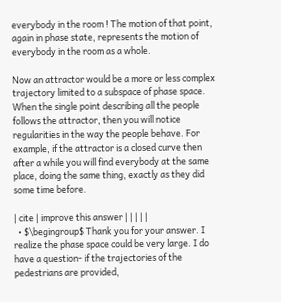everybody in the room ! The motion of that point, again in phase state, represents the motion of everybody in the room as a whole.

Now an attractor would be a more or less complex trajectory limited to a subspace of phase space. When the single point describing all the people follows the attractor, then you will notice regularities in the way the people behave. For example, if the attractor is a closed curve then after a while you will find everybody at the same place, doing the same thing, exactly as they did some time before.

| cite | improve this answer | | | | |
  • $\begingroup$ Thank you for your answer. I realize the phase space could be very large. I do have a question- if the trajectories of the pedestrians are provided,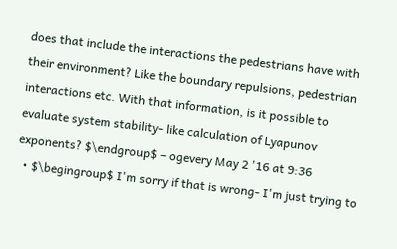does that include the interactions the pedestrians have with their environment? Like the boundary repulsions, pedestrian interactions etc. With that information, is it possible to evaluate system stability- like calculation of Lyapunov exponents? $\endgroup$ – ogevery May 2 '16 at 9:36
  • $\begingroup$ I'm sorry if that is wrong- I'm just trying to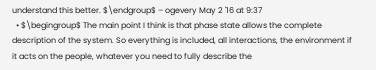understand this better. $\endgroup$ – ogevery May 2 '16 at 9:37
  • $\begingroup$ The main point I think is that phase state allows the complete description of the system. So everything is included, all interactions, the environment if it acts on the people, whatever you need to fully describe the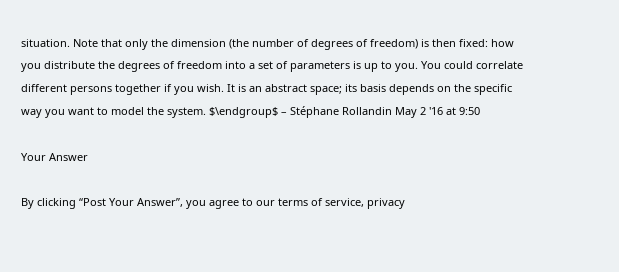situation. Note that only the dimension (the number of degrees of freedom) is then fixed: how you distribute the degrees of freedom into a set of parameters is up to you. You could correlate different persons together if you wish. It is an abstract space; its basis depends on the specific way you want to model the system. $\endgroup$ – Stéphane Rollandin May 2 '16 at 9:50

Your Answer

By clicking “Post Your Answer”, you agree to our terms of service, privacy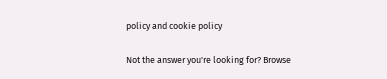policy and cookie policy

Not the answer you're looking for? Browse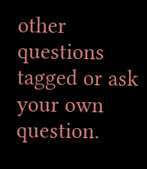other questions tagged or ask your own question.